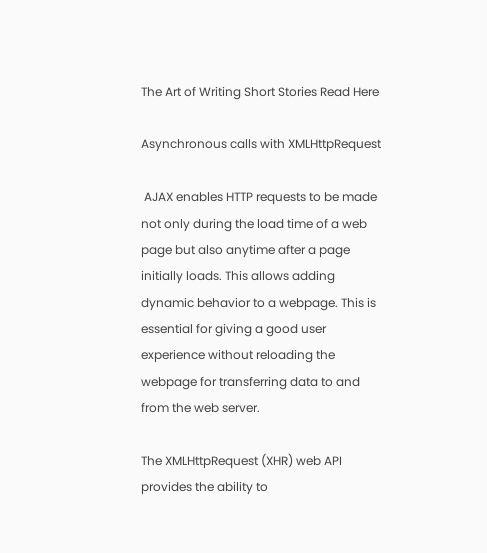The Art of Writing Short Stories Read Here

Asynchronous calls with XMLHttpRequest

 AJAX enables HTTP requests to be made not only during the load time of a web page but also anytime after a page initially loads. This allows adding dynamic behavior to a webpage. This is essential for giving a good user experience without reloading the webpage for transferring data to and from the web server.

The XMLHttpRequest (XHR) web API provides the ability to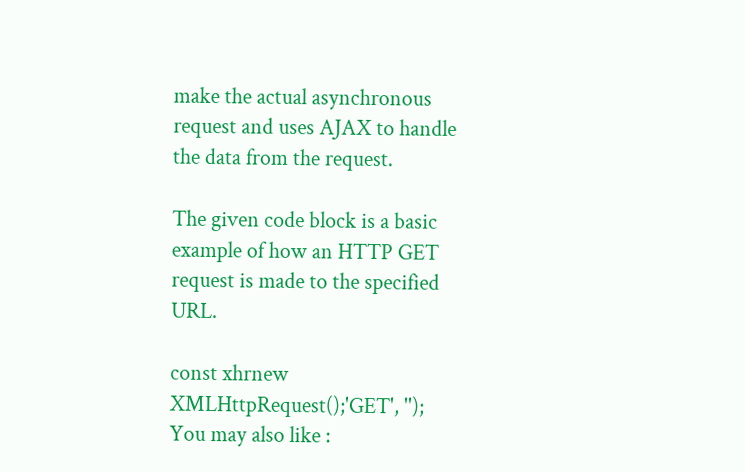make the actual asynchronous request and uses AJAX to handle the data from the request.

The given code block is a basic example of how an HTTP GET request is made to the specified URL.

const xhrnew XMLHttpRequest();'GET', '');
You may also like :